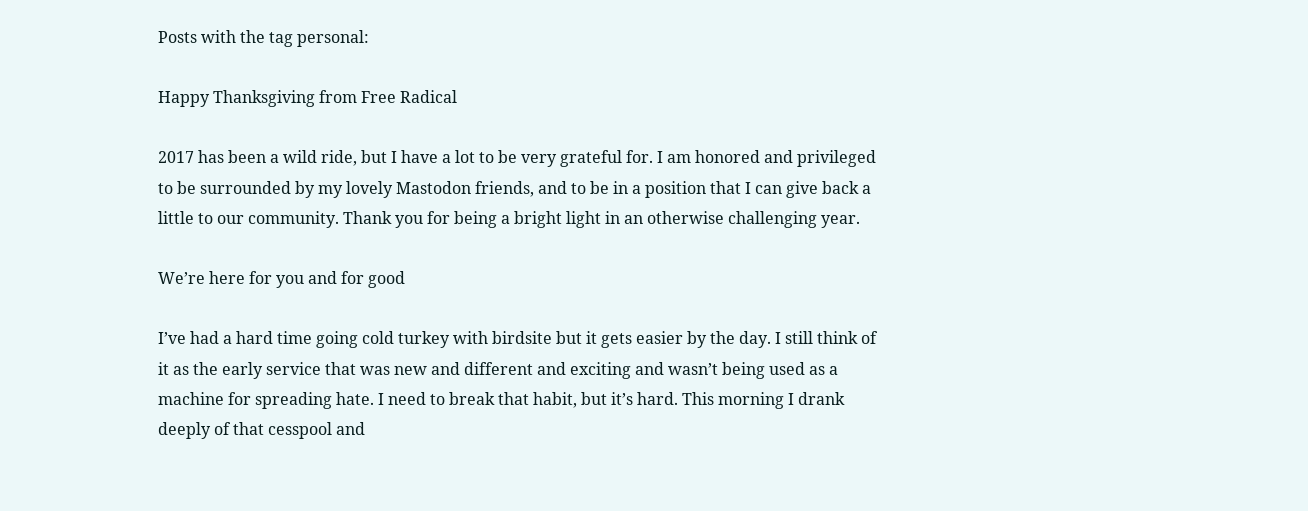Posts with the tag personal:

Happy Thanksgiving from Free Radical

2017 has been a wild ride, but I have a lot to be very grateful for. I am honored and privileged to be surrounded by my lovely Mastodon friends, and to be in a position that I can give back a little to our community. Thank you for being a bright light in an otherwise challenging year.

We’re here for you and for good

I’ve had a hard time going cold turkey with birdsite but it gets easier by the day. I still think of it as the early service that was new and different and exciting and wasn’t being used as a machine for spreading hate. I need to break that habit, but it’s hard. This morning I drank deeply of that cesspool and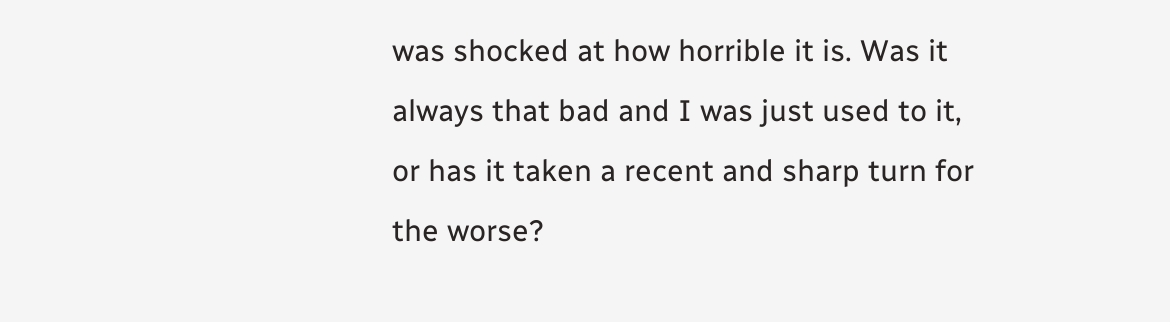was shocked at how horrible it is. Was it always that bad and I was just used to it, or has it taken a recent and sharp turn for the worse?